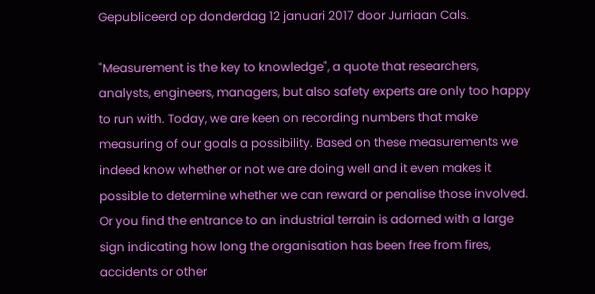Gepubliceerd op donderdag 12 januari 2017 door Jurriaan Cals.

"Measurement is the key to knowledge", a quote that researchers, analysts, engineers, managers, but also safety experts are only too happy to run with. Today, we are keen on recording numbers that make measuring of our goals a possibility. Based on these measurements we indeed know whether or not we are doing well and it even makes it possible to determine whether we can reward or penalise those involved. Or you find the entrance to an industrial terrain is adorned with a large sign indicating how long the organisation has been free from fires, accidents or other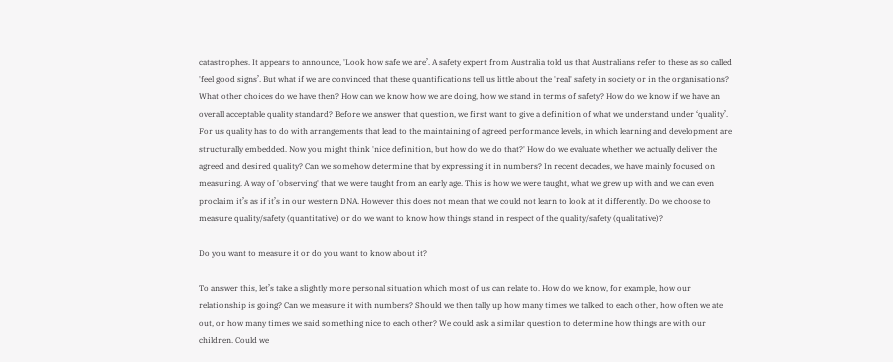catastrophes. It appears to announce, 'Look how safe we are’. A safety expert from Australia told us that Australians refer to these as so called 'feel good signs’. But what if we are convinced that these quantifications tell us little about the 'real' safety in society or in the organisations? What other choices do we have then? How can we know how we are doing, how we stand in terms of safety? How do we know if we have an overall acceptable quality standard? Before we answer that question, we first want to give a definition of what we understand under ‘quality’. For us quality has to do with arrangements that lead to the maintaining of agreed performance levels, in which learning and development are structurally embedded. Now you might think 'nice definition, but how do we do that?' How do we evaluate whether we actually deliver the agreed and desired quality? Can we somehow determine that by expressing it in numbers? In recent decades, we have mainly focused on measuring. A way of 'observing' that we were taught from an early age. This is how we were taught, what we grew up with and we can even proclaim it’s as if it’s in our western DNA. However this does not mean that we could not learn to look at it differently. Do we choose to measure quality/safety (quantitative) or do we want to know how things stand in respect of the quality/safety (qualitative)?

Do you want to measure it or do you want to know about it?

To answer this, let’s take a slightly more personal situation which most of us can relate to. How do we know, for example, how our relationship is going? Can we measure it with numbers? Should we then tally up how many times we talked to each other, how often we ate out, or how many times we said something nice to each other? We could ask a similar question to determine how things are with our children. Could we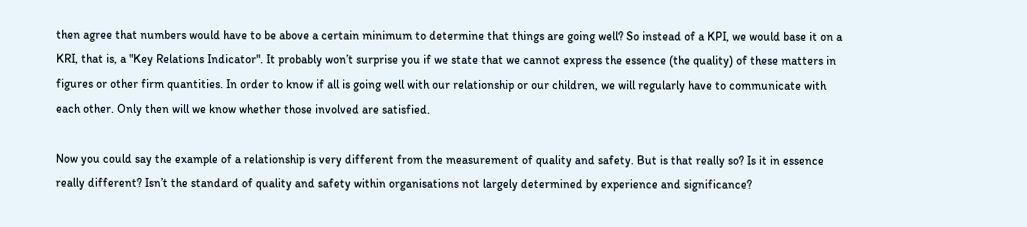then agree that numbers would have to be above a certain minimum to determine that things are going well? So instead of a KPI, we would base it on a KRI, that is, a "Key Relations Indicator". It probably won’t surprise you if we state that we cannot express the essence (the quality) of these matters in figures or other firm quantities. In order to know if all is going well with our relationship or our children, we will regularly have to communicate with each other. Only then will we know whether those involved are satisfied.

Now you could say the example of a relationship is very different from the measurement of quality and safety. But is that really so? Is it in essence really different? Isn’t the standard of quality and safety within organisations not largely determined by experience and significance?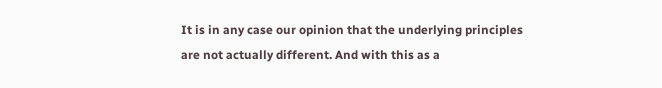It is in any case our opinion that the underlying principles are not actually different. And with this as a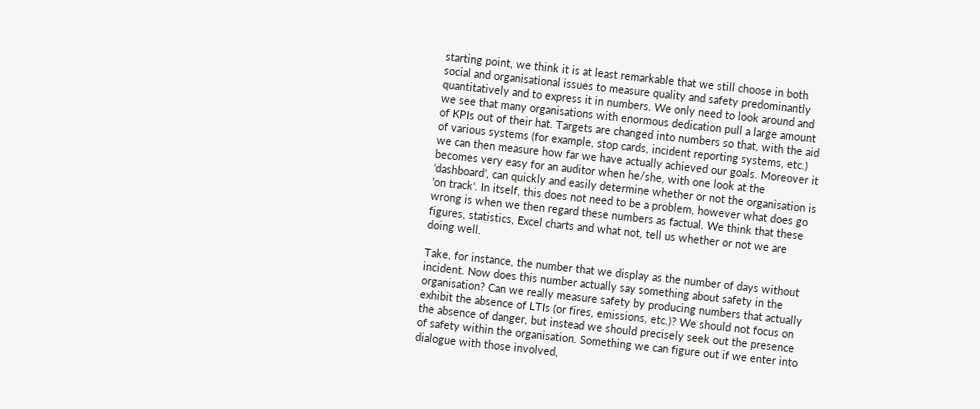starting point, we think it is at least remarkable that we still choose in both social and organisational issues to measure quality and safety predominantly quantitatively and to express it in numbers. We only need to look around and we see that many organisations with enormous dedication pull a large amount of KPIs out of their hat. Targets are changed into numbers so that, with the aid of various systems (for example, stop cards, incident reporting systems, etc.) we can then measure how far we have actually achieved our goals. Moreover it becomes very easy for an auditor when he/she, with one look at the ‘dashboard’, can quickly and easily determine whether or not the organisation is 'on track'. In itself, this does not need to be a problem, however what does go wrong is when we then regard these numbers as factual. We think that these figures, statistics, Excel charts and what not, tell us whether or not we are doing well.

Take, for instance, the number that we display as the number of days without incident. Now does this number actually say something about safety in the organisation? Can we really measure safety by producing numbers that actually exhibit the absence of LTIs (or fires, emissions, etc.)? We should not focus on the absence of danger, but instead we should precisely seek out the presence of safety within the organisation. Something we can figure out if we enter into dialogue with those involved,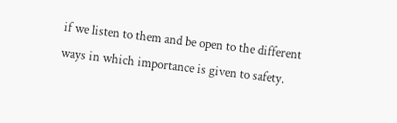if we listen to them and be open to the different ways in which importance is given to safety.